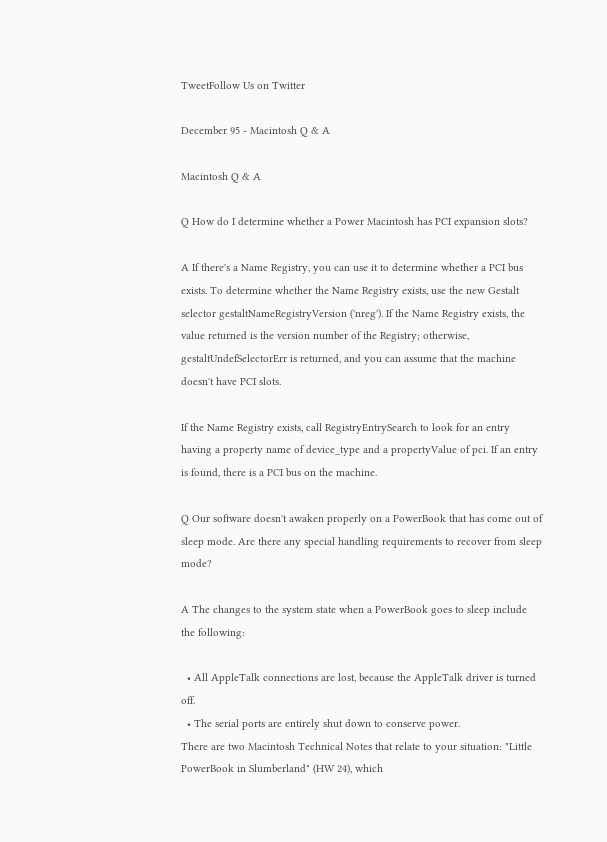TweetFollow Us on Twitter

December 95 - Macintosh Q & A

Macintosh Q & A

Q How do I determine whether a Power Macintosh has PCI expansion slots?

A If there's a Name Registry, you can use it to determine whether a PCI bus exists. To determine whether the Name Registry exists, use the new Gestalt selector gestaltNameRegistryVersion ('nreg'). If the Name Registry exists, the value returned is the version number of the Registry; otherwise, gestaltUndefSelectorErr is returned, and you can assume that the machine doesn't have PCI slots.

If the Name Registry exists, call RegistryEntrySearch to look for an entry having a property name of device_type and a propertyValue of pci. If an entry is found, there is a PCI bus on the machine.

Q Our software doesn't awaken properly on a PowerBook that has come out of sleep mode. Are there any special handling requirements to recover from sleep mode?

A The changes to the system state when a PowerBook goes to sleep include the following:

  • All AppleTalk connections are lost, because the AppleTalk driver is turned off.
  • The serial ports are entirely shut down to conserve power.
There are two Macintosh Technical Notes that relate to your situation: "Little PowerBook in Slumberland" (HW 24), which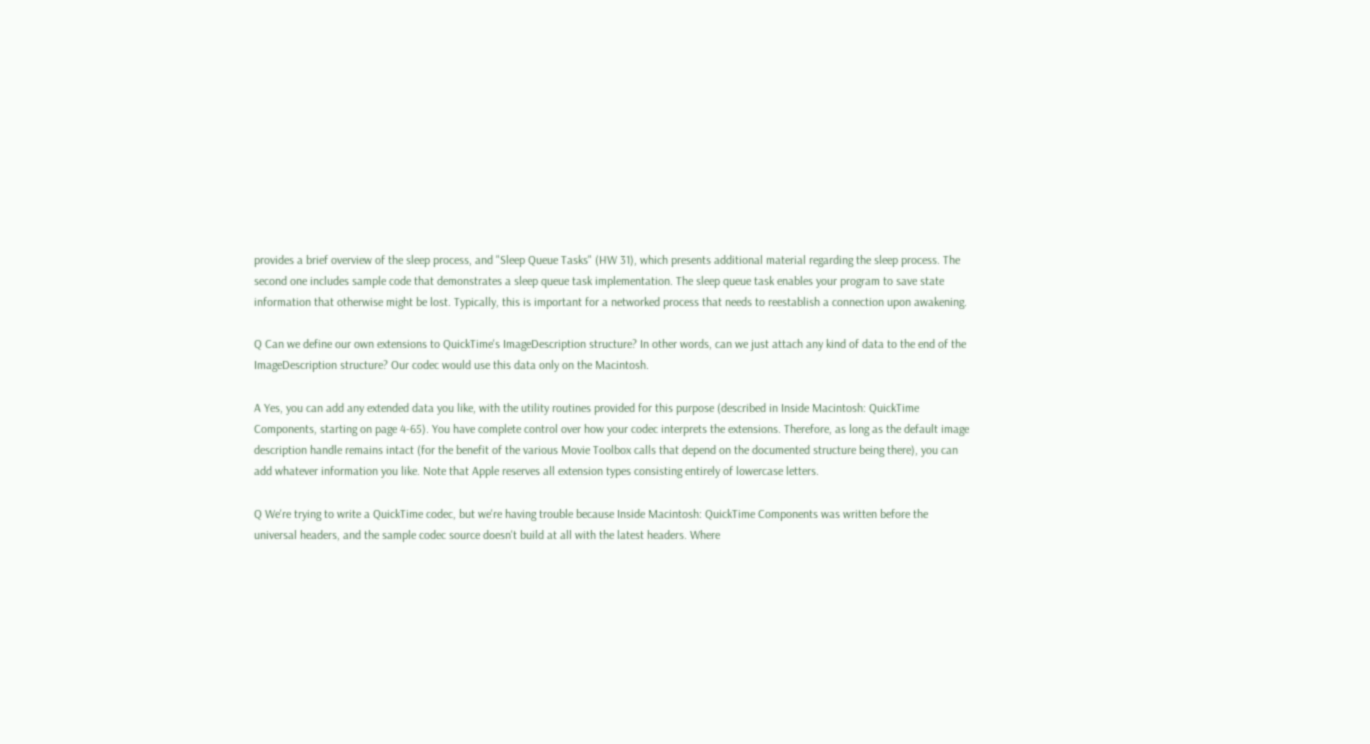provides a brief overview of the sleep process, and "Sleep Queue Tasks" (HW 31), which presents additional material regarding the sleep process. The second one includes sample code that demonstrates a sleep queue task implementation. The sleep queue task enables your program to save state information that otherwise might be lost. Typically, this is important for a networked process that needs to reestablish a connection upon awakening.

Q Can we define our own extensions to QuickTime's ImageDescription structure? In other words, can we just attach any kind of data to the end of the ImageDescription structure? Our codec would use this data only on the Macintosh.

A Yes, you can add any extended data you like, with the utility routines provided for this purpose (described in Inside Macintosh: QuickTime Components, starting on page 4-65). You have complete control over how your codec interprets the extensions. Therefore, as long as the default image description handle remains intact (for the benefit of the various Movie Toolbox calls that depend on the documented structure being there), you can add whatever information you like. Note that Apple reserves all extension types consisting entirely of lowercase letters.

Q We're trying to write a QuickTime codec, but we're having trouble because Inside Macintosh: QuickTime Components was written before the universal headers, and the sample codec source doesn't build at all with the latest headers. Where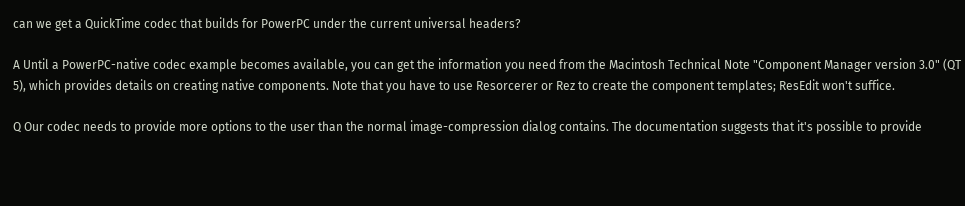can we get a QuickTime codec that builds for PowerPC under the current universal headers?

A Until a PowerPC-native codec example becomes available, you can get the information you need from the Macintosh Technical Note "Component Manager version 3.0" (QT 5), which provides details on creating native components. Note that you have to use Resorcerer or Rez to create the component templates; ResEdit won't suffice.

Q Our codec needs to provide more options to the user than the normal image-compression dialog contains. The documentation suggests that it's possible to provide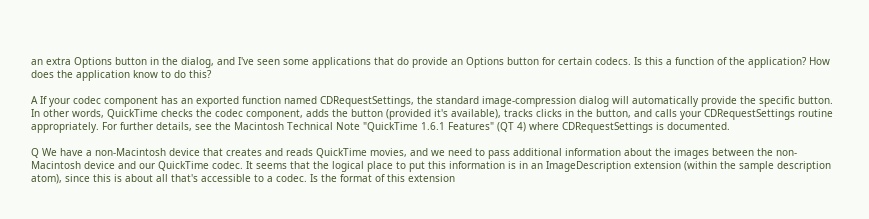an extra Options button in the dialog, and I've seen some applications that do provide an Options button for certain codecs. Is this a function of the application? How does the application know to do this?

A If your codec component has an exported function named CDRequestSettings, the standard image-compression dialog will automatically provide the specific button. In other words, QuickTime checks the codec component, adds the button (provided it's available), tracks clicks in the button, and calls your CDRequestSettings routine appropriately. For further details, see the Macintosh Technical Note "QuickTime 1.6.1 Features" (QT 4) where CDRequestSettings is documented.

Q We have a non-Macintosh device that creates and reads QuickTime movies, and we need to pass additional information about the images between the non-Macintosh device and our QuickTime codec. It seems that the logical place to put this information is in an ImageDescription extension (within the sample description atom), since this is about all that's accessible to a codec. Is the format of this extension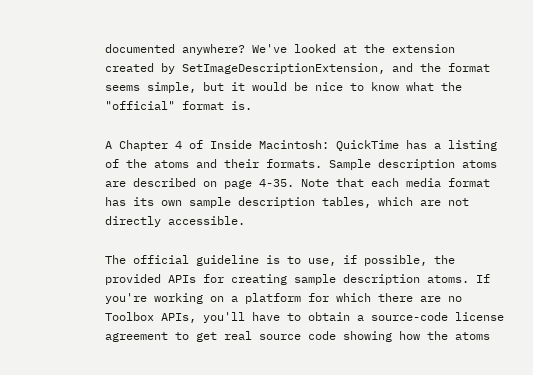documented anywhere? We've looked at the extension created by SetImageDescriptionExtension, and the format seems simple, but it would be nice to know what the "official" format is.

A Chapter 4 of Inside Macintosh: QuickTime has a listing of the atoms and their formats. Sample description atoms are described on page 4-35. Note that each media format has its own sample description tables, which are not directly accessible.

The official guideline is to use, if possible, the provided APIs for creating sample description atoms. If you're working on a platform for which there are no Toolbox APIs, you'll have to obtain a source-code license agreement to get real source code showing how the atoms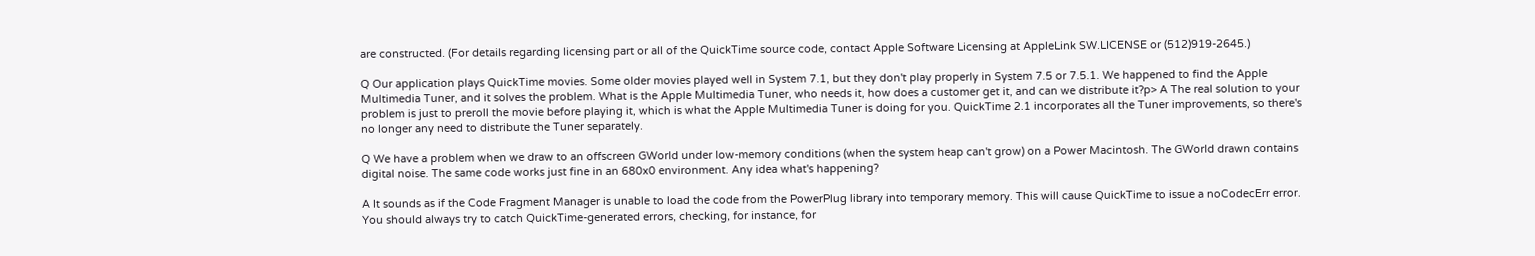are constructed. (For details regarding licensing part or all of the QuickTime source code, contact Apple Software Licensing at AppleLink SW.LICENSE or (512)919-2645.)

Q Our application plays QuickTime movies. Some older movies played well in System 7.1, but they don't play properly in System 7.5 or 7.5.1. We happened to find the Apple Multimedia Tuner, and it solves the problem. What is the Apple Multimedia Tuner, who needs it, how does a customer get it, and can we distribute it?p> A The real solution to your problem is just to preroll the movie before playing it, which is what the Apple Multimedia Tuner is doing for you. QuickTime 2.1 incorporates all the Tuner improvements, so there's no longer any need to distribute the Tuner separately.

Q We have a problem when we draw to an offscreen GWorld under low-memory conditions (when the system heap can't grow) on a Power Macintosh. The GWorld drawn contains digital noise. The same code works just fine in an 680x0 environment. Any idea what's happening?

A It sounds as if the Code Fragment Manager is unable to load the code from the PowerPlug library into temporary memory. This will cause QuickTime to issue a noCodecErr error. You should always try to catch QuickTime-generated errors, checking, for instance, for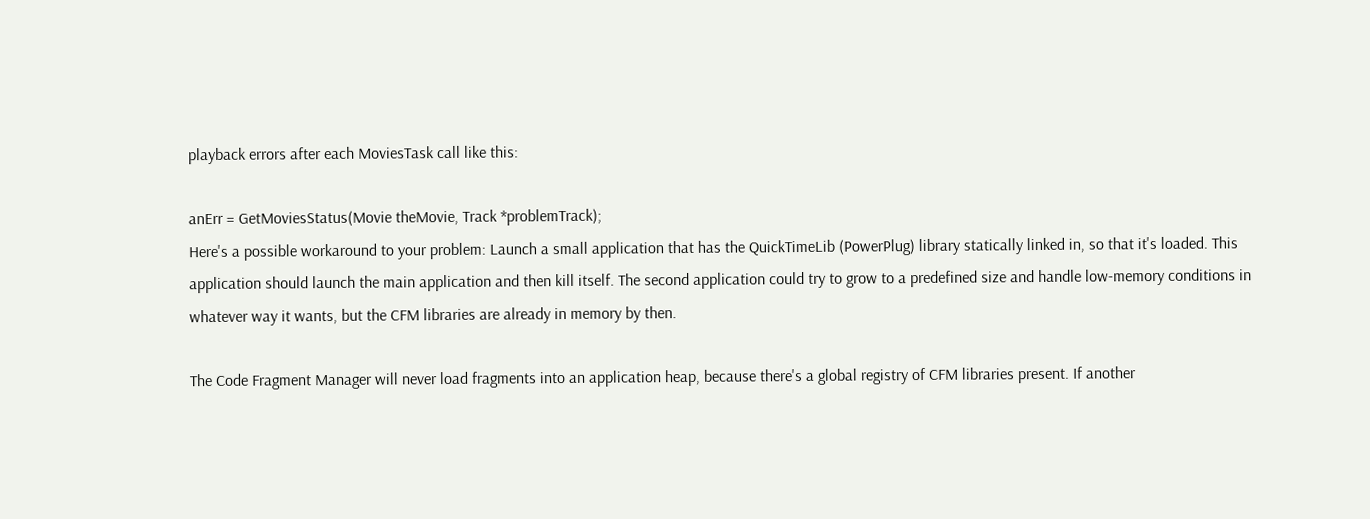playback errors after each MoviesTask call like this:

anErr = GetMoviesStatus(Movie theMovie, Track *problemTrack);
Here's a possible workaround to your problem: Launch a small application that has the QuickTimeLib (PowerPlug) library statically linked in, so that it's loaded. This application should launch the main application and then kill itself. The second application could try to grow to a predefined size and handle low-memory conditions in whatever way it wants, but the CFM libraries are already in memory by then.

The Code Fragment Manager will never load fragments into an application heap, because there's a global registry of CFM libraries present. If another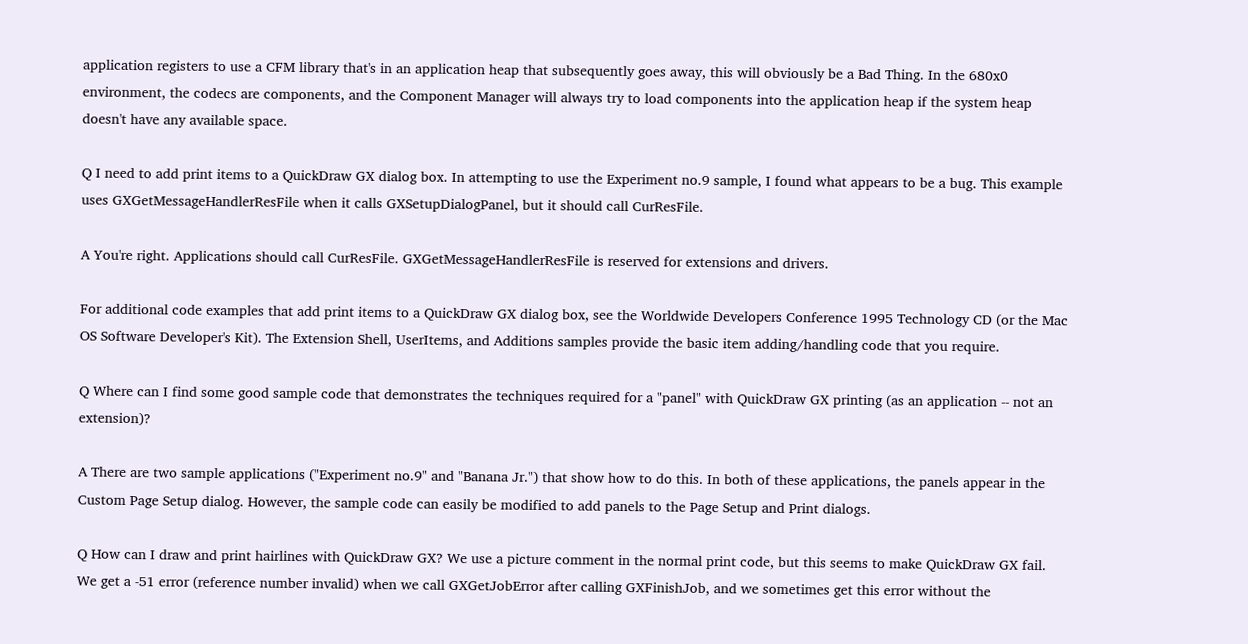application registers to use a CFM library that's in an application heap that subsequently goes away, this will obviously be a Bad Thing. In the 680x0 environment, the codecs are components, and the Component Manager will always try to load components into the application heap if the system heap doesn't have any available space.

Q I need to add print items to a QuickDraw GX dialog box. In attempting to use the Experiment no.9 sample, I found what appears to be a bug. This example uses GXGetMessageHandlerResFile when it calls GXSetupDialogPanel, but it should call CurResFile.

A You're right. Applications should call CurResFile. GXGetMessageHandlerResFile is reserved for extensions and drivers.

For additional code examples that add print items to a QuickDraw GX dialog box, see the Worldwide Developers Conference 1995 Technology CD (or the Mac OS Software Developer's Kit). The Extension Shell, UserItems, and Additions samples provide the basic item adding/handling code that you require.

Q Where can I find some good sample code that demonstrates the techniques required for a "panel" with QuickDraw GX printing (as an application -- not an extension)?

A There are two sample applications ("Experiment no.9" and "Banana Jr.") that show how to do this. In both of these applications, the panels appear in the Custom Page Setup dialog. However, the sample code can easily be modified to add panels to the Page Setup and Print dialogs.

Q How can I draw and print hairlines with QuickDraw GX? We use a picture comment in the normal print code, but this seems to make QuickDraw GX fail. We get a -51 error (reference number invalid) when we call GXGetJobError after calling GXFinishJob, and we sometimes get this error without the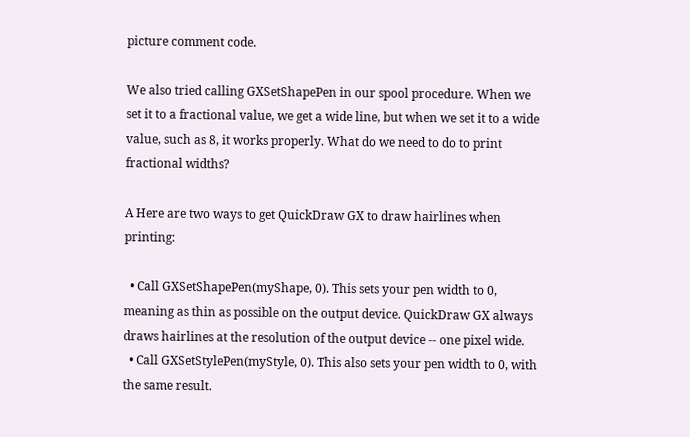picture comment code.

We also tried calling GXSetShapePen in our spool procedure. When we set it to a fractional value, we get a wide line, but when we set it to a wide value, such as 8, it works properly. What do we need to do to print fractional widths?

A Here are two ways to get QuickDraw GX to draw hairlines when printing:

  • Call GXSetShapePen(myShape, 0). This sets your pen width to 0, meaning as thin as possible on the output device. QuickDraw GX always draws hairlines at the resolution of the output device -- one pixel wide.
  • Call GXSetStylePen(myStyle, 0). This also sets your pen width to 0, with the same result.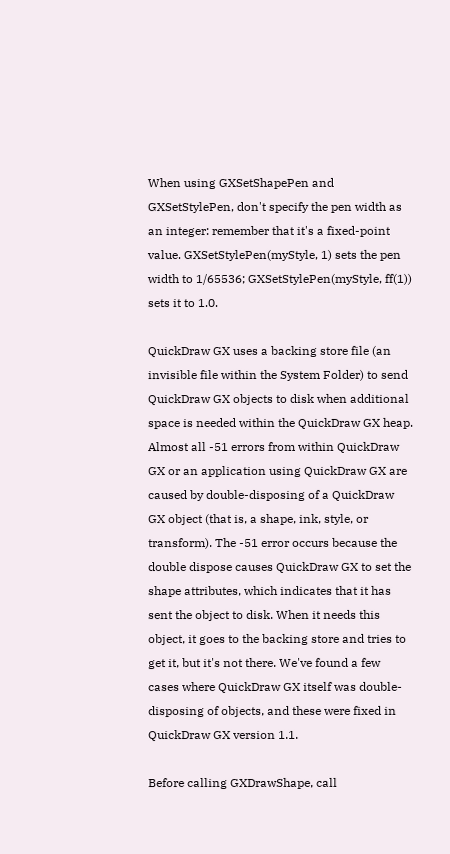When using GXSetShapePen and GXSetStylePen, don't specify the pen width as an integer: remember that it's a fixed-point value. GXSetStylePen(myStyle, 1) sets the pen width to 1/65536; GXSetStylePen(myStyle, ff(1)) sets it to 1.0.

QuickDraw GX uses a backing store file (an invisible file within the System Folder) to send QuickDraw GX objects to disk when additional space is needed within the QuickDraw GX heap. Almost all -51 errors from within QuickDraw GX or an application using QuickDraw GX are caused by double-disposing of a QuickDraw GX object (that is, a shape, ink, style, or transform). The -51 error occurs because the double dispose causes QuickDraw GX to set the shape attributes, which indicates that it has sent the object to disk. When it needs this object, it goes to the backing store and tries to get it, but it's not there. We've found a few cases where QuickDraw GX itself was double-disposing of objects, and these were fixed in QuickDraw GX version 1.1.

Before calling GXDrawShape, call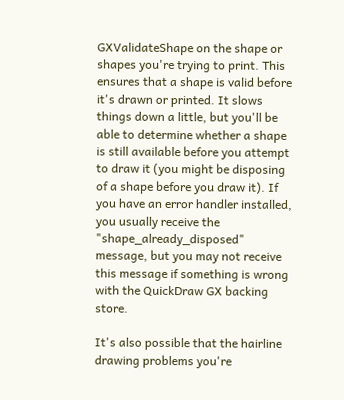GXValidateShape on the shape or shapes you're trying to print. This ensures that a shape is valid before it's drawn or printed. It slows things down a little, but you'll be able to determine whether a shape is still available before you attempt to draw it (you might be disposing of a shape before you draw it). If you have an error handler installed, you usually receive the "shape_already_disposed" message, but you may not receive this message if something is wrong with the QuickDraw GX backing store.

It's also possible that the hairline drawing problems you're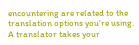encountering are related to the translation options you're using. A translator takes your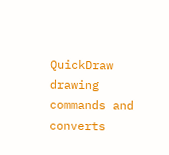QuickDraw drawing commands and converts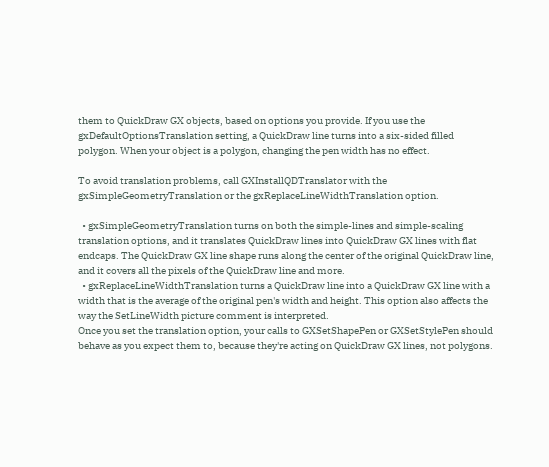them to QuickDraw GX objects, based on options you provide. If you use the gxDefaultOptionsTranslation setting, a QuickDraw line turns into a six-sided filled polygon. When your object is a polygon, changing the pen width has no effect.

To avoid translation problems, call GXInstallQDTranslator with the gxSimpleGeometryTranslation or the gxReplaceLineWidthTranslation option.

  • gxSimpleGeometryTranslation turns on both the simple-lines and simple-scaling translation options, and it translates QuickDraw lines into QuickDraw GX lines with flat endcaps. The QuickDraw GX line shape runs along the center of the original QuickDraw line, and it covers all the pixels of the QuickDraw line and more.
  • gxReplaceLineWidthTranslation turns a QuickDraw line into a QuickDraw GX line with a width that is the average of the original pen's width and height. This option also affects the way the SetLineWidth picture comment is interpreted.
Once you set the translation option, your calls to GXSetShapePen or GXSetStylePen should behave as you expect them to, because they're acting on QuickDraw GX lines, not polygons.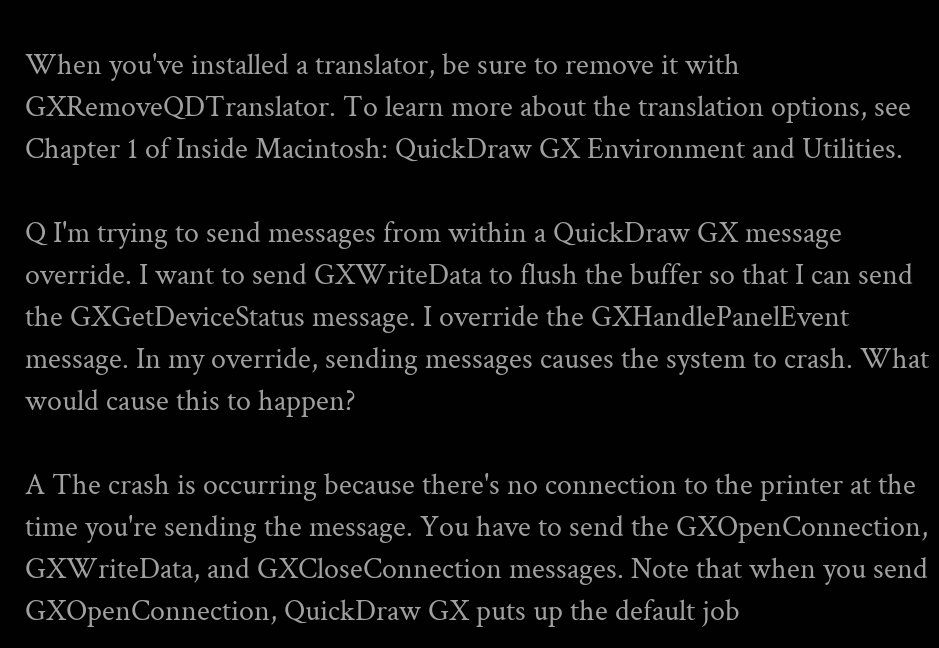When you've installed a translator, be sure to remove it with GXRemoveQDTranslator. To learn more about the translation options, see Chapter 1 of Inside Macintosh: QuickDraw GX Environment and Utilities.

Q I'm trying to send messages from within a QuickDraw GX message override. I want to send GXWriteData to flush the buffer so that I can send the GXGetDeviceStatus message. I override the GXHandlePanelEvent message. In my override, sending messages causes the system to crash. What would cause this to happen?

A The crash is occurring because there's no connection to the printer at the time you're sending the message. You have to send the GXOpenConnection, GXWriteData, and GXCloseConnection messages. Note that when you send GXOpenConnection, QuickDraw GX puts up the default job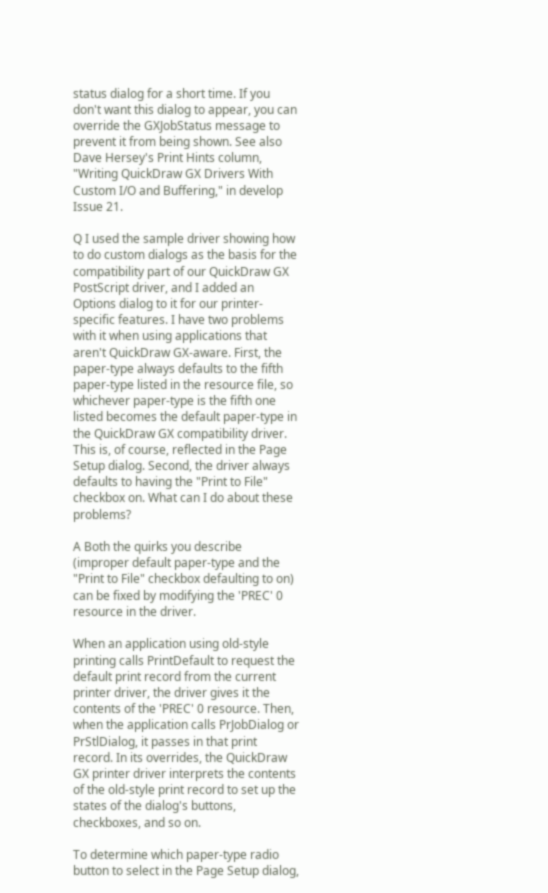status dialog for a short time. If you don't want this dialog to appear, you can override the GXJobStatus message to prevent it from being shown. See also Dave Hersey's Print Hints column, "Writing QuickDraw GX Drivers With Custom I/O and Buffering," in develop Issue 21.

Q I used the sample driver showing how to do custom dialogs as the basis for the compatibility part of our QuickDraw GX PostScript driver, and I added an Options dialog to it for our printer-specific features. I have two problems with it when using applications that aren't QuickDraw GX-aware. First, the paper-type always defaults to the fifth paper-type listed in the resource file, so whichever paper-type is the fifth one listed becomes the default paper-type in the QuickDraw GX compatibility driver. This is, of course, reflected in the Page Setup dialog. Second, the driver always defaults to having the "Print to File" checkbox on. What can I do about these problems?

A Both the quirks you describe (improper default paper-type and the "Print to File" checkbox defaulting to on) can be fixed by modifying the 'PREC' 0 resource in the driver.

When an application using old-style printing calls PrintDefault to request the default print record from the current printer driver, the driver gives it the contents of the 'PREC' 0 resource. Then, when the application calls PrJobDialog or PrStlDialog, it passes in that print record. In its overrides, the QuickDraw GX printer driver interprets the contents of the old-style print record to set up the states of the dialog's buttons, checkboxes, and so on.

To determine which paper-type radio button to select in the Page Setup dialog,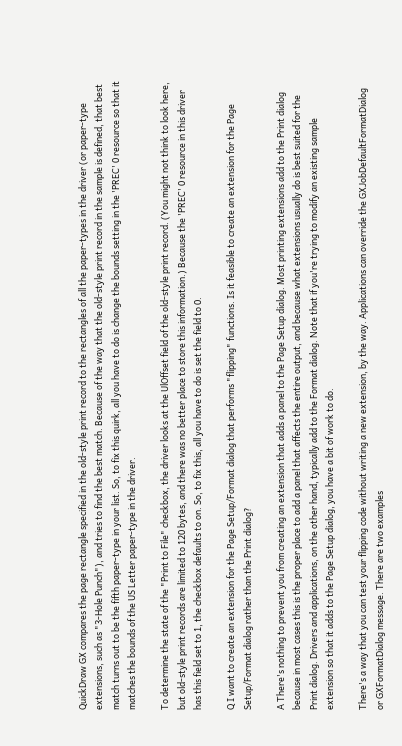QuickDraw GX compares the page rectangle specified in the old-style print record to the rectangles of all the paper-types in the driver (or paper-type extensions, such as "3-Hole Punch"), and tries to find the best match. Because of the way that the old-style print record in the sample is defined, that best match turns out to be the fifth paper-type in your list. So, to fix this quirk, all you have to do is change the bounds setting in the 'PREC' 0 resource so that it matches the bounds of the US Letter paper-type in the driver.

To determine the state of the "Print to File" checkbox, the driver looks at the UlOffset field of the old-style print record. (You might not think to look here, but old-style print records are limited to 120 bytes, and there was no better place to store this information.) Because the 'PREC' 0 resource in this driver has this field set to 1, the checkbox defaults to on. So, to fix this, all you have to do is set the field to 0.

Q I want to create an extension for the Page Setup/Format dialog that performs "flipping" functions. Is it feasible to create an extension for the Page Setup/Format dialog rather than the Print dialog?

A There's nothing to prevent you from creating an extension that adds a panel to the Page Setup dialog. Most printing extensions add to the Print dialog because in most cases this is the proper place to add a panel that affects the entire output, and because what extensions usually do is best suited for the Print dialog. Drivers and applications, on the other hand, typically add to the Format dialog. Note that if you're trying to modify an existing sample extension so that it adds to the Page Setup dialog, you have a bit of work to do.

There's a way that you can test your flipping code without writing a new extension, by the way. Applications can override the GXJobDefaultFormatDialog or GXFormatDialog message. There are two examples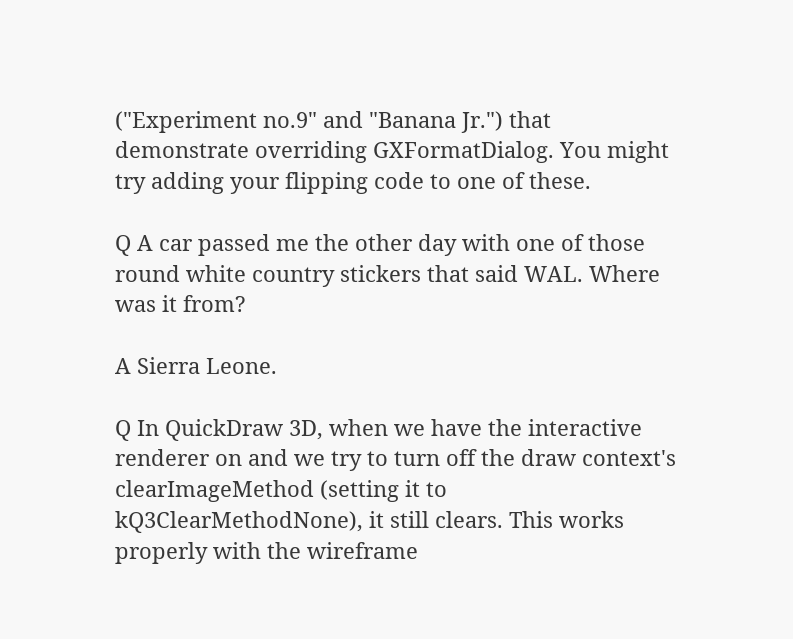("Experiment no.9" and "Banana Jr.") that demonstrate overriding GXFormatDialog. You might try adding your flipping code to one of these.

Q A car passed me the other day with one of those round white country stickers that said WAL. Where was it from?

A Sierra Leone.

Q In QuickDraw 3D, when we have the interactive renderer on and we try to turn off the draw context's clearImageMethod (setting it to kQ3ClearMethodNone), it still clears. This works properly with the wireframe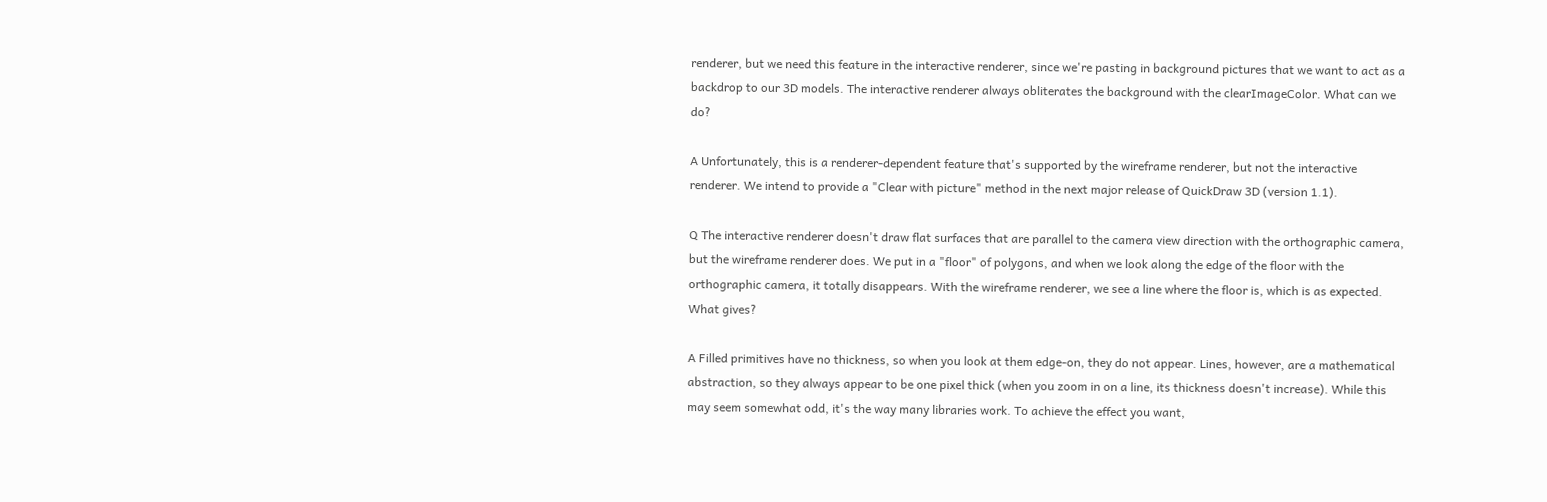renderer, but we need this feature in the interactive renderer, since we're pasting in background pictures that we want to act as a backdrop to our 3D models. The interactive renderer always obliterates the background with the clearImageColor. What can we do?

A Unfortunately, this is a renderer-dependent feature that's supported by the wireframe renderer, but not the interactive renderer. We intend to provide a "Clear with picture" method in the next major release of QuickDraw 3D (version 1.1).

Q The interactive renderer doesn't draw flat surfaces that are parallel to the camera view direction with the orthographic camera, but the wireframe renderer does. We put in a "floor" of polygons, and when we look along the edge of the floor with the orthographic camera, it totally disappears. With the wireframe renderer, we see a line where the floor is, which is as expected. What gives?

A Filled primitives have no thickness, so when you look at them edge-on, they do not appear. Lines, however, are a mathematical abstraction, so they always appear to be one pixel thick (when you zoom in on a line, its thickness doesn't increase). While this may seem somewhat odd, it's the way many libraries work. To achieve the effect you want,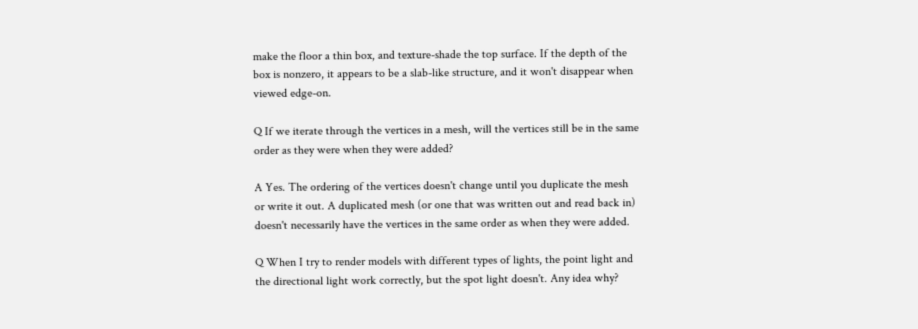make the floor a thin box, and texture-shade the top surface. If the depth of the box is nonzero, it appears to be a slab-like structure, and it won't disappear when viewed edge-on.

Q If we iterate through the vertices in a mesh, will the vertices still be in the same order as they were when they were added?

A Yes. The ordering of the vertices doesn't change until you duplicate the mesh or write it out. A duplicated mesh (or one that was written out and read back in) doesn't necessarily have the vertices in the same order as when they were added.

Q When I try to render models with different types of lights, the point light and the directional light work correctly, but the spot light doesn't. Any idea why?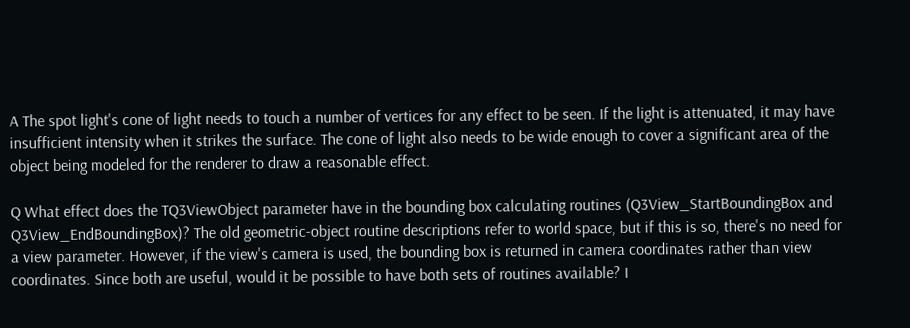A The spot light's cone of light needs to touch a number of vertices for any effect to be seen. If the light is attenuated, it may have insufficient intensity when it strikes the surface. The cone of light also needs to be wide enough to cover a significant area of the object being modeled for the renderer to draw a reasonable effect.

Q What effect does the TQ3ViewObject parameter have in the bounding box calculating routines (Q3View_StartBoundingBox and Q3View_EndBoundingBox)? The old geometric-object routine descriptions refer to world space, but if this is so, there's no need for a view parameter. However, if the view's camera is used, the bounding box is returned in camera coordinates rather than view coordinates. Since both are useful, would it be possible to have both sets of routines available? I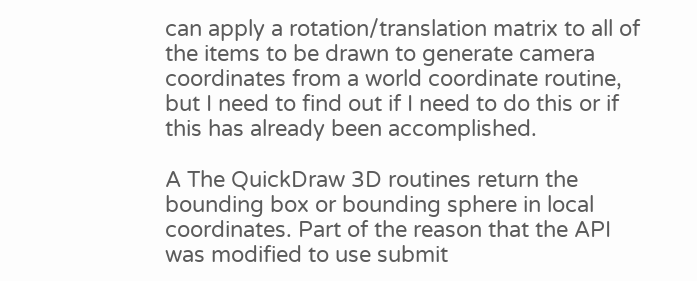can apply a rotation/translation matrix to all of the items to be drawn to generate camera coordinates from a world coordinate routine, but I need to find out if I need to do this or if this has already been accomplished.

A The QuickDraw 3D routines return the bounding box or bounding sphere in local coordinates. Part of the reason that the API was modified to use submit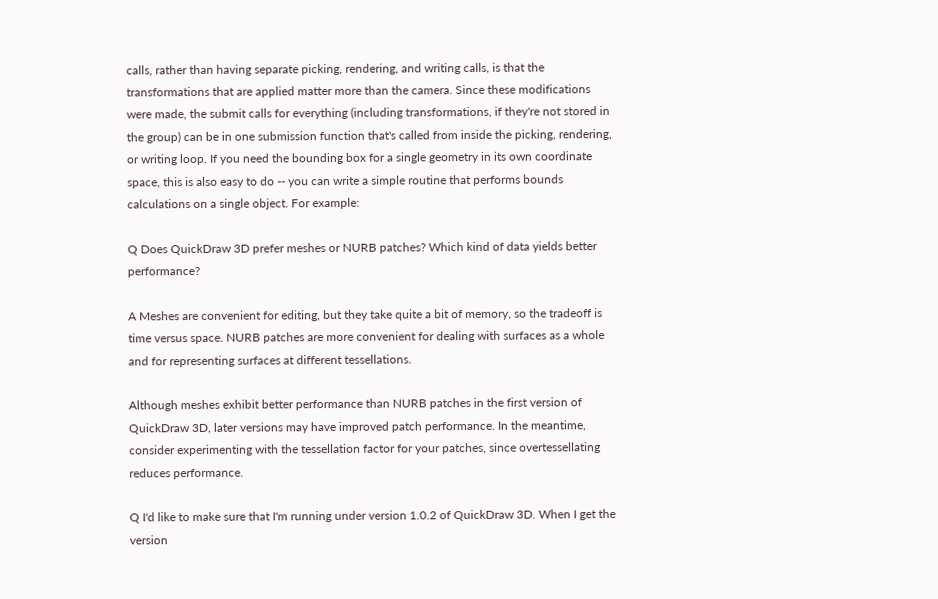calls, rather than having separate picking, rendering, and writing calls, is that the transformations that are applied matter more than the camera. Since these modifications were made, the submit calls for everything (including transformations, if they're not stored in the group) can be in one submission function that's called from inside the picking, rendering, or writing loop. If you need the bounding box for a single geometry in its own coordinate space, this is also easy to do -- you can write a simple routine that performs bounds calculations on a single object. For example:

Q Does QuickDraw 3D prefer meshes or NURB patches? Which kind of data yields better performance?

A Meshes are convenient for editing, but they take quite a bit of memory, so the tradeoff is time versus space. NURB patches are more convenient for dealing with surfaces as a whole and for representing surfaces at different tessellations.

Although meshes exhibit better performance than NURB patches in the first version of QuickDraw 3D, later versions may have improved patch performance. In the meantime, consider experimenting with the tessellation factor for your patches, since overtessellating reduces performance.

Q I'd like to make sure that I'm running under version 1.0.2 of QuickDraw 3D. When I get the version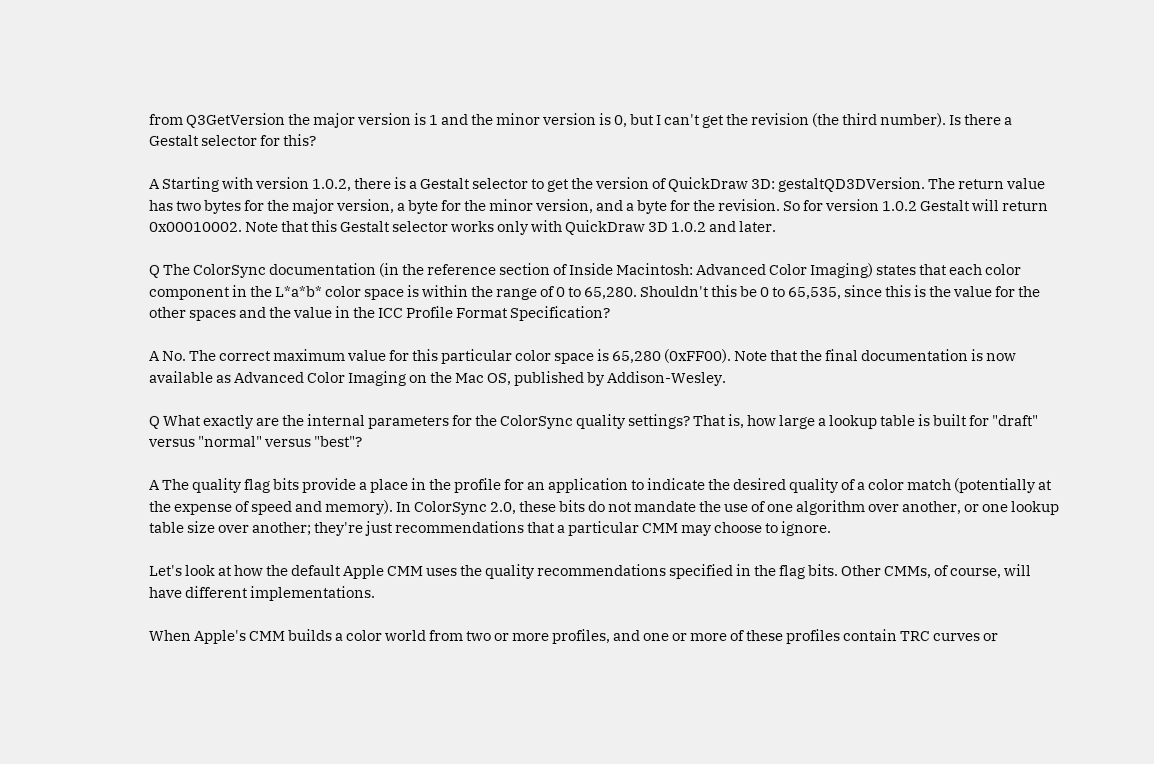from Q3GetVersion the major version is 1 and the minor version is 0, but I can't get the revision (the third number). Is there a Gestalt selector for this?

A Starting with version 1.0.2, there is a Gestalt selector to get the version of QuickDraw 3D: gestaltQD3DVersion. The return value has two bytes for the major version, a byte for the minor version, and a byte for the revision. So for version 1.0.2 Gestalt will return 0x00010002. Note that this Gestalt selector works only with QuickDraw 3D 1.0.2 and later.

Q The ColorSync documentation (in the reference section of Inside Macintosh: Advanced Color Imaging) states that each color component in the L*a*b* color space is within the range of 0 to 65,280. Shouldn't this be 0 to 65,535, since this is the value for the other spaces and the value in the ICC Profile Format Specification?

A No. The correct maximum value for this particular color space is 65,280 (0xFF00). Note that the final documentation is now available as Advanced Color Imaging on the Mac OS, published by Addison-Wesley.

Q What exactly are the internal parameters for the ColorSync quality settings? That is, how large a lookup table is built for "draft" versus "normal" versus "best"?

A The quality flag bits provide a place in the profile for an application to indicate the desired quality of a color match (potentially at the expense of speed and memory). In ColorSync 2.0, these bits do not mandate the use of one algorithm over another, or one lookup table size over another; they're just recommendations that a particular CMM may choose to ignore.

Let's look at how the default Apple CMM uses the quality recommendations specified in the flag bits. Other CMMs, of course, will have different implementations.

When Apple's CMM builds a color world from two or more profiles, and one or more of these profiles contain TRC curves or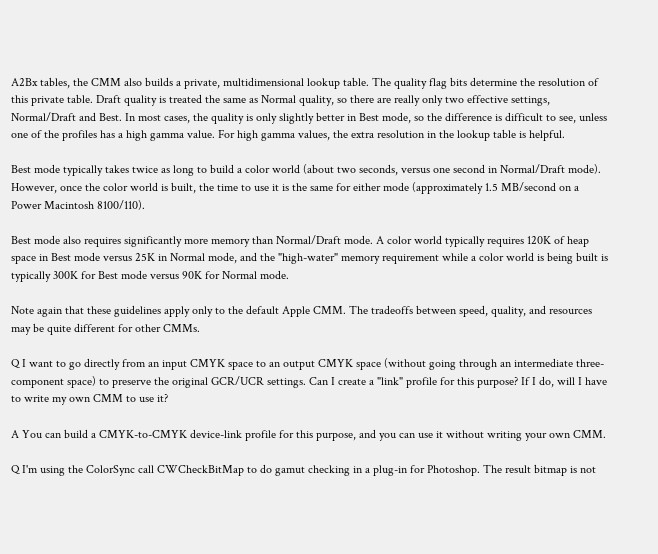A2Bx tables, the CMM also builds a private, multidimensional lookup table. The quality flag bits determine the resolution of this private table. Draft quality is treated the same as Normal quality, so there are really only two effective settings, Normal/Draft and Best. In most cases, the quality is only slightly better in Best mode, so the difference is difficult to see, unless one of the profiles has a high gamma value. For high gamma values, the extra resolution in the lookup table is helpful.

Best mode typically takes twice as long to build a color world (about two seconds, versus one second in Normal/Draft mode). However, once the color world is built, the time to use it is the same for either mode (approximately 1.5 MB/second on a Power Macintosh 8100/110).

Best mode also requires significantly more memory than Normal/Draft mode. A color world typically requires 120K of heap space in Best mode versus 25K in Normal mode, and the "high-water" memory requirement while a color world is being built is typically 300K for Best mode versus 90K for Normal mode.

Note again that these guidelines apply only to the default Apple CMM. The tradeoffs between speed, quality, and resources may be quite different for other CMMs.

Q I want to go directly from an input CMYK space to an output CMYK space (without going through an intermediate three-component space) to preserve the original GCR/UCR settings. Can I create a "link" profile for this purpose? If I do, will I have to write my own CMM to use it?

A You can build a CMYK-to-CMYK device-link profile for this purpose, and you can use it without writing your own CMM.

Q I'm using the ColorSync call CWCheckBitMap to do gamut checking in a plug-in for Photoshop. The result bitmap is not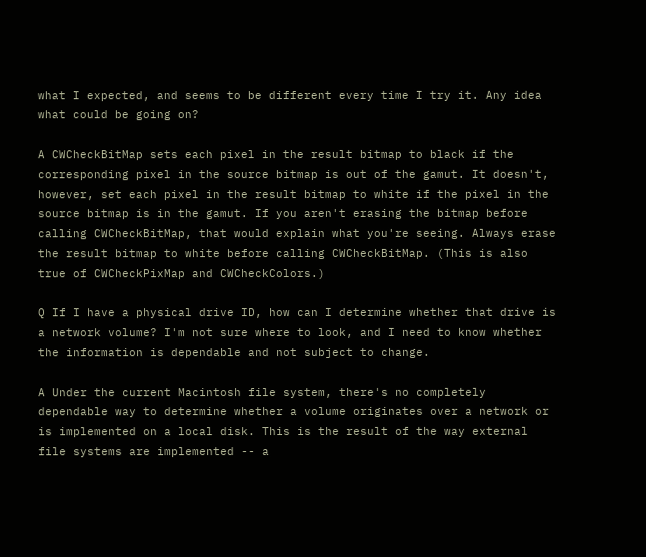what I expected, and seems to be different every time I try it. Any idea what could be going on?

A CWCheckBitMap sets each pixel in the result bitmap to black if the corresponding pixel in the source bitmap is out of the gamut. It doesn't, however, set each pixel in the result bitmap to white if the pixel in the source bitmap is in the gamut. If you aren't erasing the bitmap before calling CWCheckBitMap, that would explain what you're seeing. Always erase the result bitmap to white before calling CWCheckBitMap. (This is also true of CWCheckPixMap and CWCheckColors.)

Q If I have a physical drive ID, how can I determine whether that drive is a network volume? I'm not sure where to look, and I need to know whether the information is dependable and not subject to change.

A Under the current Macintosh file system, there's no completely dependable way to determine whether a volume originates over a network or is implemented on a local disk. This is the result of the way external file systems are implemented -- a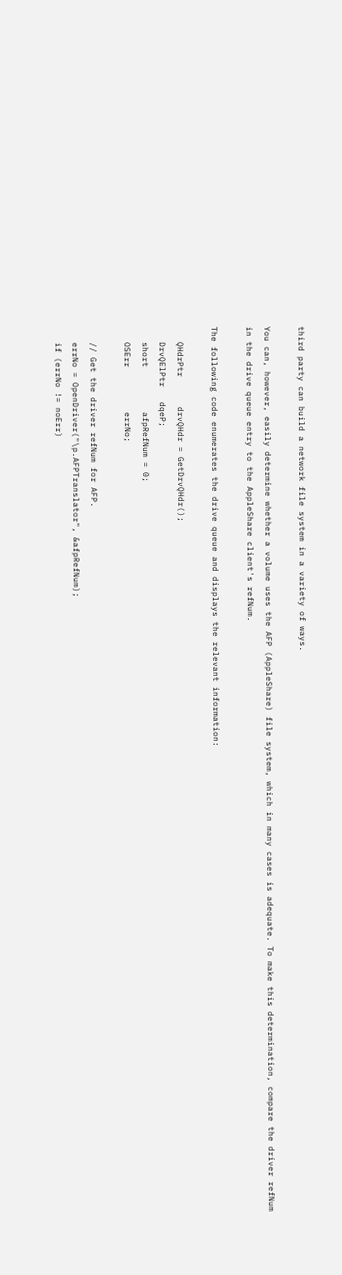third party can build a network file system in a variety of ways.

You can, however, easily determine whether a volume uses the AFP (AppleShare) file system, which in many cases is adequate. To make this determination, compare the driver refNum in the drive queue entry to the AppleShare client's refNum.

The following code enumerates the drive queue and displays the relevant information:

   QHdrPtr      drvQHdr = GetDrvQHdr();
   DrvQElPtr   dqeP;
   short         afpRefNum = 0;
   OSErr         errNo;

   // Get the driver refNum for AFP.
   errNo = OpenDriver("\p.AFPTranslator", &afpRefNum);
   if (errNo != noErr)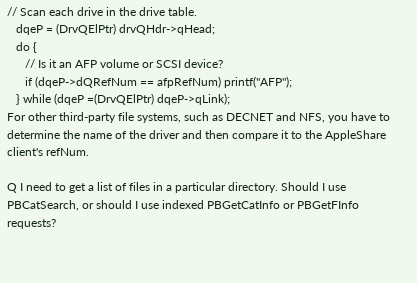// Scan each drive in the drive table.
   dqeP = (DrvQElPtr) drvQHdr->qHead;
   do {
      // Is it an AFP volume or SCSI device?
      if (dqeP->dQRefNum == afpRefNum) printf("AFP");
   } while (dqeP =(DrvQElPtr) dqeP->qLink);
For other third-party file systems, such as DECNET and NFS, you have to determine the name of the driver and then compare it to the AppleShare client's refNum.

Q I need to get a list of files in a particular directory. Should I use PBCatSearch, or should I use indexed PBGetCatInfo or PBGetFInfo requests?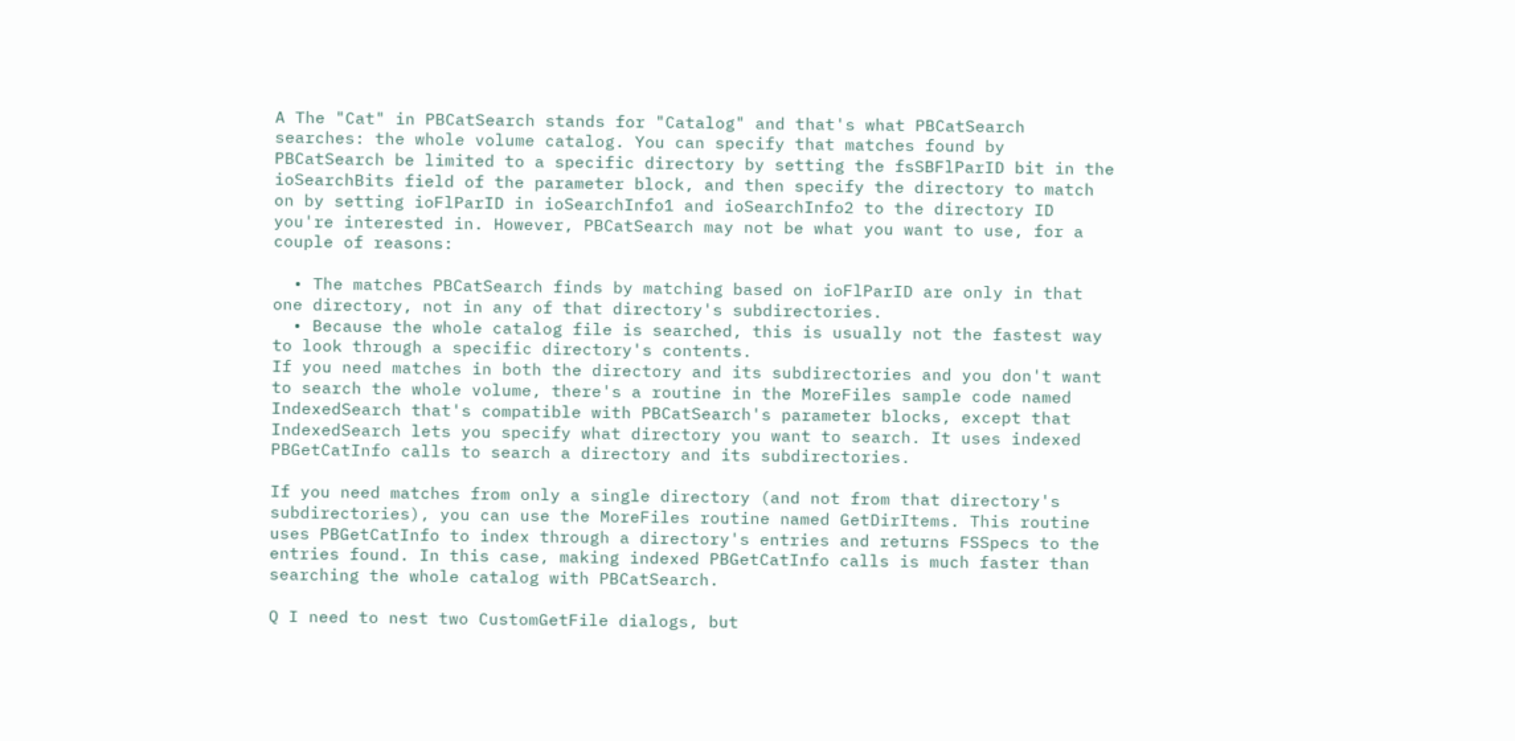A The "Cat" in PBCatSearch stands for "Catalog" and that's what PBCatSearch searches: the whole volume catalog. You can specify that matches found by PBCatSearch be limited to a specific directory by setting the fsSBFlParID bit in the ioSearchBits field of the parameter block, and then specify the directory to match on by setting ioFlParID in ioSearchInfo1 and ioSearchInfo2 to the directory ID you're interested in. However, PBCatSearch may not be what you want to use, for a couple of reasons:

  • The matches PBCatSearch finds by matching based on ioFlParID are only in that one directory, not in any of that directory's subdirectories.
  • Because the whole catalog file is searched, this is usually not the fastest way to look through a specific directory's contents.
If you need matches in both the directory and its subdirectories and you don't want to search the whole volume, there's a routine in the MoreFiles sample code named IndexedSearch that's compatible with PBCatSearch's parameter blocks, except that IndexedSearch lets you specify what directory you want to search. It uses indexed PBGetCatInfo calls to search a directory and its subdirectories.

If you need matches from only a single directory (and not from that directory's subdirectories), you can use the MoreFiles routine named GetDirItems. This routine uses PBGetCatInfo to index through a directory's entries and returns FSSpecs to the entries found. In this case, making indexed PBGetCatInfo calls is much faster than searching the whole catalog with PBCatSearch.

Q I need to nest two CustomGetFile dialogs, but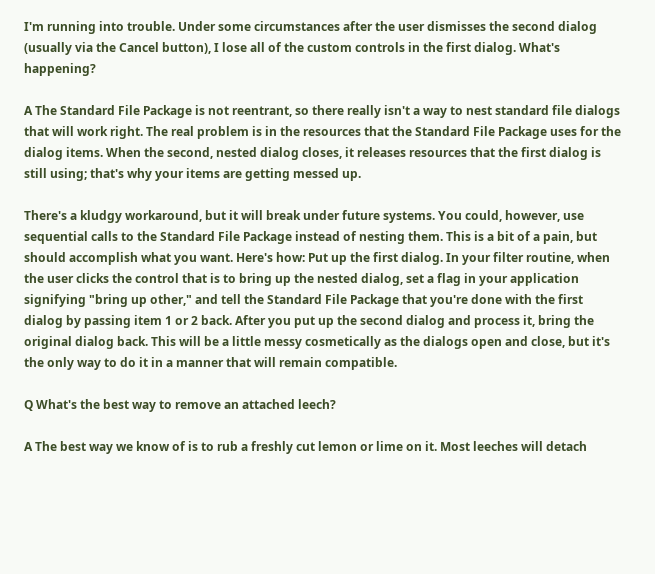I'm running into trouble. Under some circumstances after the user dismisses the second dialog (usually via the Cancel button), I lose all of the custom controls in the first dialog. What's happening?

A The Standard File Package is not reentrant, so there really isn't a way to nest standard file dialogs that will work right. The real problem is in the resources that the Standard File Package uses for the dialog items. When the second, nested dialog closes, it releases resources that the first dialog is still using; that's why your items are getting messed up.

There's a kludgy workaround, but it will break under future systems. You could, however, use sequential calls to the Standard File Package instead of nesting them. This is a bit of a pain, but should accomplish what you want. Here's how: Put up the first dialog. In your filter routine, when the user clicks the control that is to bring up the nested dialog, set a flag in your application signifying "bring up other," and tell the Standard File Package that you're done with the first dialog by passing item 1 or 2 back. After you put up the second dialog and process it, bring the original dialog back. This will be a little messy cosmetically as the dialogs open and close, but it's the only way to do it in a manner that will remain compatible.

Q What's the best way to remove an attached leech?

A The best way we know of is to rub a freshly cut lemon or lime on it. Most leeches will detach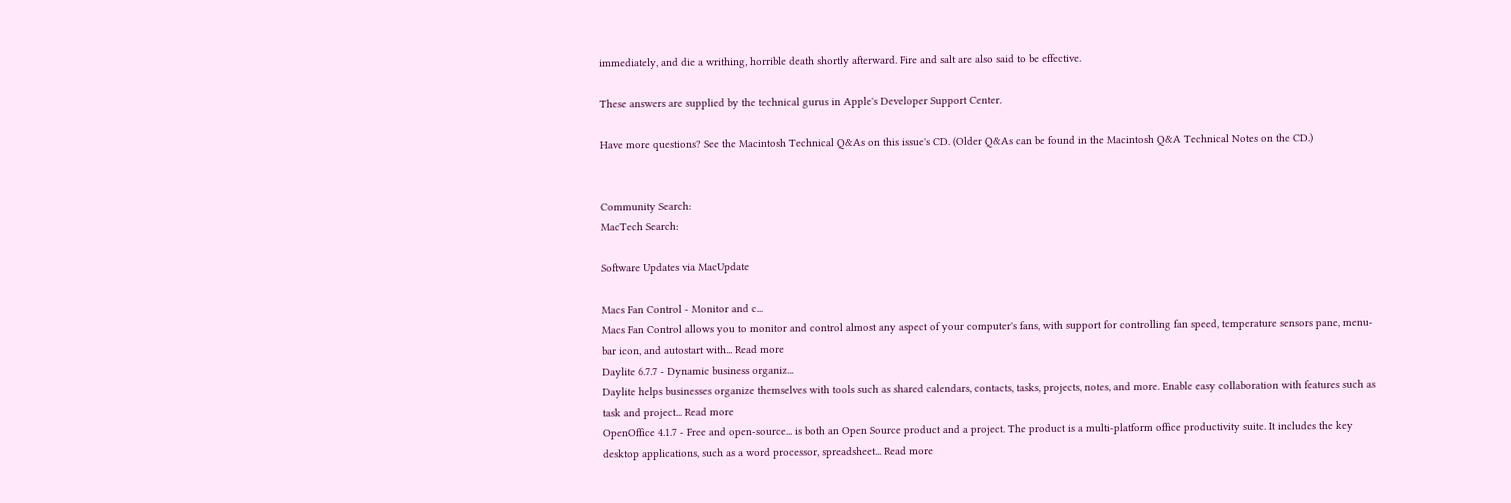immediately, and die a writhing, horrible death shortly afterward. Fire and salt are also said to be effective.

These answers are supplied by the technical gurus in Apple's Developer Support Center.

Have more questions? See the Macintosh Technical Q&As on this issue's CD. (Older Q&As can be found in the Macintosh Q&A Technical Notes on the CD.)


Community Search:
MacTech Search:

Software Updates via MacUpdate

Macs Fan Control - Monitor and c...
Macs Fan Control allows you to monitor and control almost any aspect of your computer's fans, with support for controlling fan speed, temperature sensors pane, menu-bar icon, and autostart with... Read more
Daylite 6.7.7 - Dynamic business organiz...
Daylite helps businesses organize themselves with tools such as shared calendars, contacts, tasks, projects, notes, and more. Enable easy collaboration with features such as task and project... Read more
OpenOffice 4.1.7 - Free and open-source... is both an Open Source product and a project. The product is a multi-platform office productivity suite. It includes the key desktop applications, such as a word processor, spreadsheet... Read more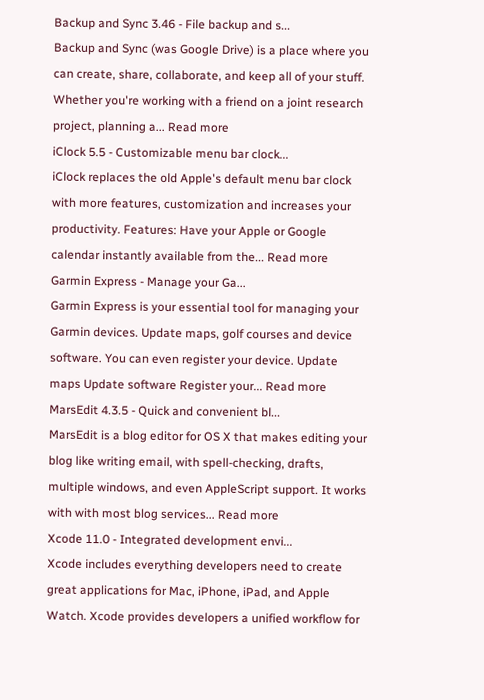Backup and Sync 3.46 - File backup and s...
Backup and Sync (was Google Drive) is a place where you can create, share, collaborate, and keep all of your stuff. Whether you're working with a friend on a joint research project, planning a... Read more
iClock 5.5 - Customizable menu bar clock...
iClock replaces the old Apple's default menu bar clock with more features, customization and increases your productivity. Features: Have your Apple or Google calendar instantly available from the... Read more
Garmin Express - Manage your Ga...
Garmin Express is your essential tool for managing your Garmin devices. Update maps, golf courses and device software. You can even register your device. Update maps Update software Register your... Read more
MarsEdit 4.3.5 - Quick and convenient bl...
MarsEdit is a blog editor for OS X that makes editing your blog like writing email, with spell-checking, drafts, multiple windows, and even AppleScript support. It works with with most blog services... Read more
Xcode 11.0 - Integrated development envi...
Xcode includes everything developers need to create great applications for Mac, iPhone, iPad, and Apple Watch. Xcode provides developers a unified workflow for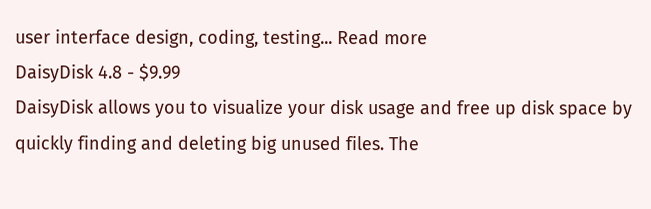user interface design, coding, testing... Read more
DaisyDisk 4.8 - $9.99
DaisyDisk allows you to visualize your disk usage and free up disk space by quickly finding and deleting big unused files. The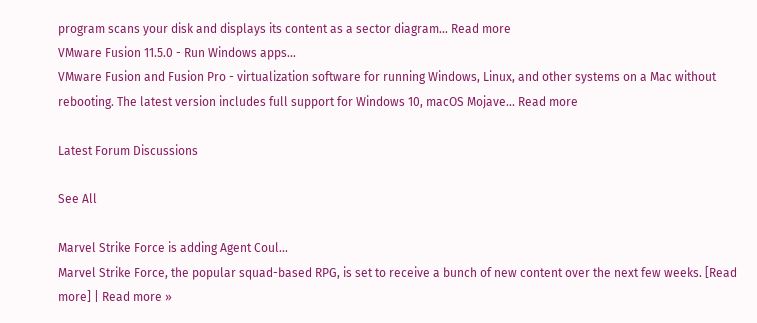program scans your disk and displays its content as a sector diagram... Read more
VMware Fusion 11.5.0 - Run Windows apps...
VMware Fusion and Fusion Pro - virtualization software for running Windows, Linux, and other systems on a Mac without rebooting. The latest version includes full support for Windows 10, macOS Mojave... Read more

Latest Forum Discussions

See All

Marvel Strike Force is adding Agent Coul...
Marvel Strike Force, the popular squad-based RPG, is set to receive a bunch of new content over the next few weeks. [Read more] | Read more »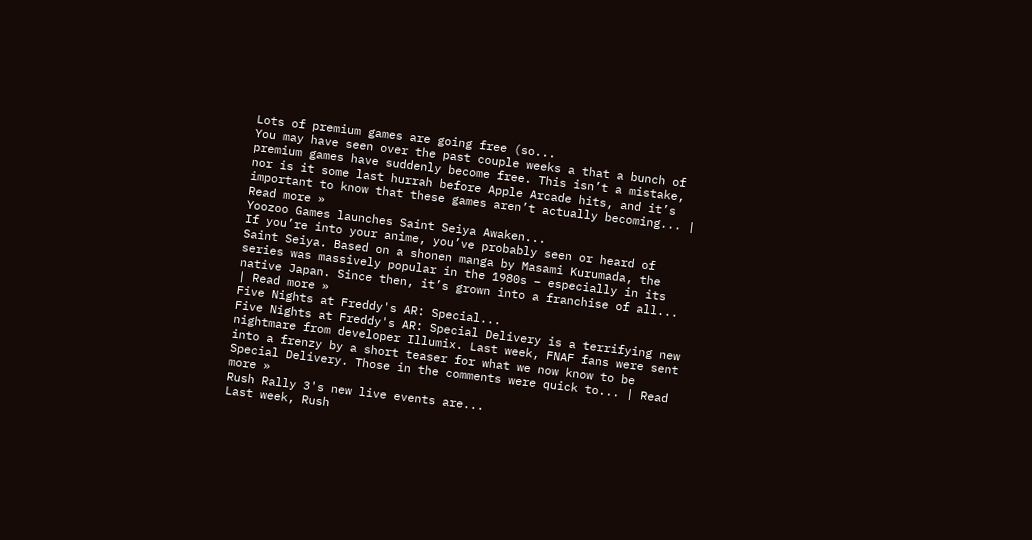Lots of premium games are going free (so...
You may have seen over the past couple weeks a that a bunch of premium games have suddenly become free. This isn’t a mistake, nor is it some last hurrah before Apple Arcade hits, and it’s important to know that these games aren’t actually becoming... | Read more »
Yoozoo Games launches Saint Seiya Awaken...
If you’re into your anime, you’ve probably seen or heard of Saint Seiya. Based on a shonen manga by Masami Kurumada, the series was massively popular in the 1980s – especially in its native Japan. Since then, it’s grown into a franchise of all... | Read more »
Five Nights at Freddy's AR: Special...
Five Nights at Freddy's AR: Special Delivery is a terrifying new nightmare from developer Illumix. Last week, FNAF fans were sent into a frenzy by a short teaser for what we now know to be Special Delivery. Those in the comments were quick to... | Read more »
Rush Rally 3's new live events are...
Last week, Rush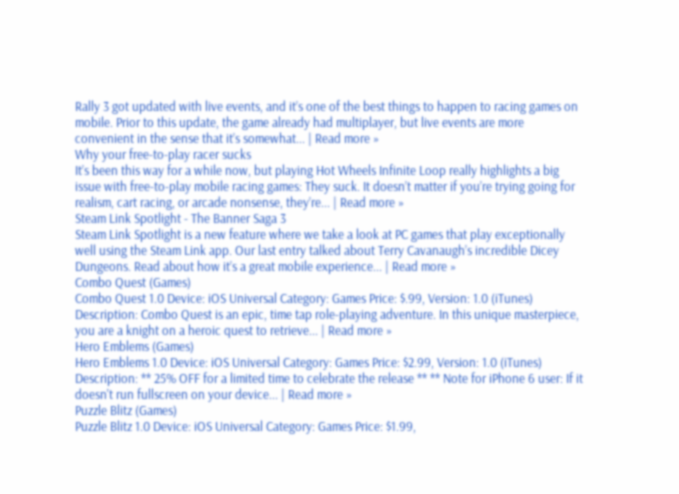Rally 3 got updated with live events, and it’s one of the best things to happen to racing games on mobile. Prior to this update, the game already had multiplayer, but live events are more convenient in the sense that it’s somewhat... | Read more »
Why your free-to-play racer sucks
It’s been this way for a while now, but playing Hot Wheels Infinite Loop really highlights a big issue with free-to-play mobile racing games: They suck. It doesn’t matter if you’re trying going for realism, cart racing, or arcade nonsense, they’re... | Read more »
Steam Link Spotlight - The Banner Saga 3
Steam Link Spotlight is a new feature where we take a look at PC games that play exceptionally well using the Steam Link app. Our last entry talked about Terry Cavanaugh’s incredible Dicey Dungeons. Read about how it’s a great mobile experience... | Read more »
Combo Quest (Games)
Combo Quest 1.0 Device: iOS Universal Category: Games Price: $.99, Version: 1.0 (iTunes) Description: Combo Quest is an epic, time tap role-playing adventure. In this unique masterpiece, you are a knight on a heroic quest to retrieve... | Read more »
Hero Emblems (Games)
Hero Emblems 1.0 Device: iOS Universal Category: Games Price: $2.99, Version: 1.0 (iTunes) Description: ** 25% OFF for a limited time to celebrate the release ** ** Note for iPhone 6 user: If it doesn't run fullscreen on your device... | Read more »
Puzzle Blitz (Games)
Puzzle Blitz 1.0 Device: iOS Universal Category: Games Price: $1.99,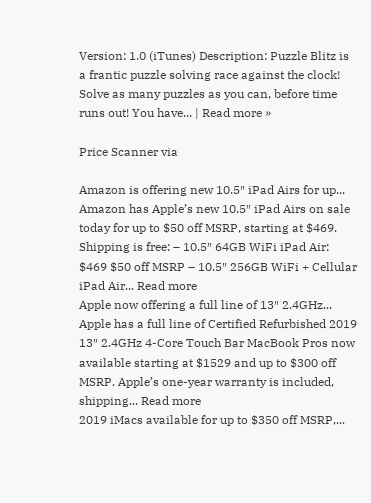Version: 1.0 (iTunes) Description: Puzzle Blitz is a frantic puzzle solving race against the clock! Solve as many puzzles as you can, before time runs out! You have... | Read more »

Price Scanner via

Amazon is offering new 10.5″ iPad Airs for up...
Amazon has Apple’s new 10.5″ iPad Airs on sale today for up to $50 off MSRP, starting at $469. Shipping is free: – 10.5″ 64GB WiFi iPad Air: $469 $50 off MSRP – 10.5″ 256GB WiFi + Cellular iPad Air... Read more
Apple now offering a full line of 13″ 2.4GHz...
Apple has a full line of Certified Refurbished 2019 13″ 2.4GHz 4-Core Touch Bar MacBook Pros now available starting at $1529 and up to $300 off MSRP. Apple’s one-year warranty is included, shipping... Read more
2019 iMacs available for up to $350 off MSRP,...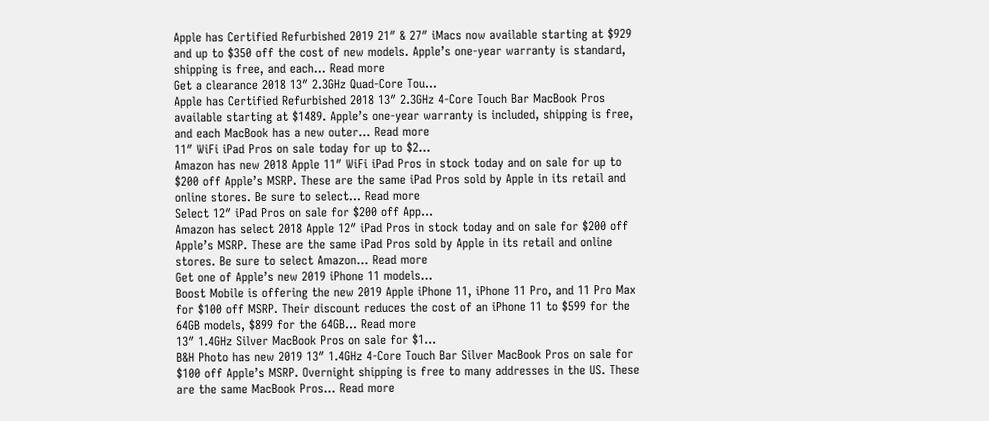Apple has Certified Refurbished 2019 21″ & 27″ iMacs now available starting at $929 and up to $350 off the cost of new models. Apple’s one-year warranty is standard, shipping is free, and each... Read more
Get a clearance 2018 13″ 2.3GHz Quad-Core Tou...
Apple has Certified Refurbished 2018 13″ 2.3GHz 4-Core Touch Bar MacBook Pros available starting at $1489. Apple’s one-year warranty is included, shipping is free, and each MacBook has a new outer... Read more
11″ WiFi iPad Pros on sale today for up to $2...
Amazon has new 2018 Apple 11″ WiFi iPad Pros in stock today and on sale for up to $200 off Apple’s MSRP. These are the same iPad Pros sold by Apple in its retail and online stores. Be sure to select... Read more
Select 12″ iPad Pros on sale for $200 off App...
Amazon has select 2018 Apple 12″ iPad Pros in stock today and on sale for $200 off Apple’s MSRP. These are the same iPad Pros sold by Apple in its retail and online stores. Be sure to select Amazon... Read more
Get one of Apple’s new 2019 iPhone 11 models...
Boost Mobile is offering the new 2019 Apple iPhone 11, iPhone 11 Pro, and 11 Pro Max for $100 off MSRP. Their discount reduces the cost of an iPhone 11 to $599 for the 64GB models, $899 for the 64GB... Read more
13″ 1.4GHz Silver MacBook Pros on sale for $1...
B&H Photo has new 2019 13″ 1.4GHz 4-Core Touch Bar Silver MacBook Pros on sale for $100 off Apple’s MSRP. Overnight shipping is free to many addresses in the US. These are the same MacBook Pros... Read more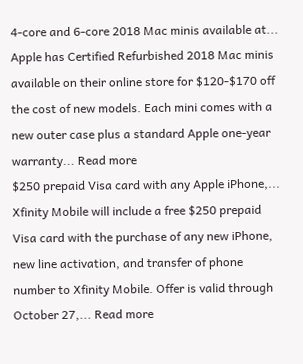4-core and 6-core 2018 Mac minis available at...
Apple has Certified Refurbished 2018 Mac minis available on their online store for $120-$170 off the cost of new models. Each mini comes with a new outer case plus a standard Apple one-year warranty... Read more
$250 prepaid Visa card with any Apple iPhone,...
Xfinity Mobile will include a free $250 prepaid Visa card with the purchase of any new iPhone, new line activation, and transfer of phone number to Xfinity Mobile. Offer is valid through October 27,... Read more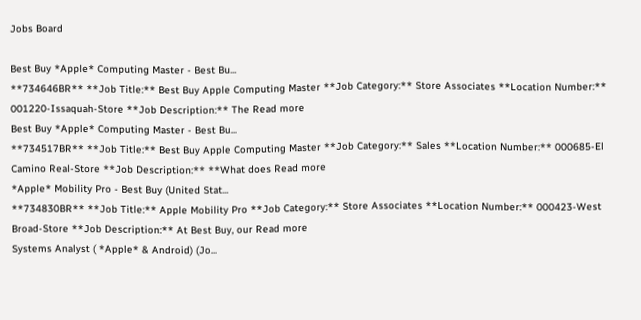Jobs Board

Best Buy *Apple* Computing Master - Best Bu...
**734646BR** **Job Title:** Best Buy Apple Computing Master **Job Category:** Store Associates **Location Number:** 001220-Issaquah-Store **Job Description:** The Read more
Best Buy *Apple* Computing Master - Best Bu...
**734517BR** **Job Title:** Best Buy Apple Computing Master **Job Category:** Sales **Location Number:** 000685-El Camino Real-Store **Job Description:** **What does Read more
*Apple* Mobility Pro - Best Buy (United Stat...
**734830BR** **Job Title:** Apple Mobility Pro **Job Category:** Store Associates **Location Number:** 000423-West Broad-Store **Job Description:** At Best Buy, our Read more
Systems Analyst ( *Apple* & Android) (Jo...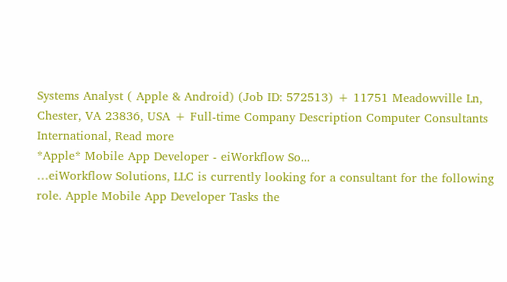Systems Analyst ( Apple & Android) (Job ID: 572513) + 11751 Meadowville Ln, Chester, VA 23836, USA + Full-time Company Description Computer Consultants International, Read more
*Apple* Mobile App Developer - eiWorkflow So...
…eiWorkflow Solutions, LLC is currently looking for a consultant for the following role. Apple Mobile App Developer Tasks the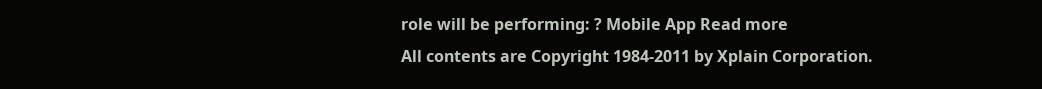role will be performing: ? Mobile App Read more
All contents are Copyright 1984-2011 by Xplain Corporation.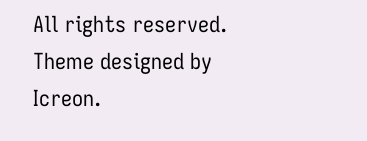All rights reserved. Theme designed by Icreon.